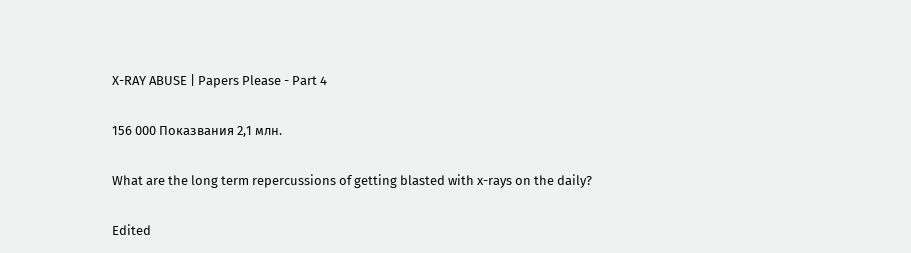X-RAY ABUSE | Papers Please - Part 4

156 000 Показвания 2,1 млн.

What are the long term repercussions of getting blasted with x-rays on the daily?

Edited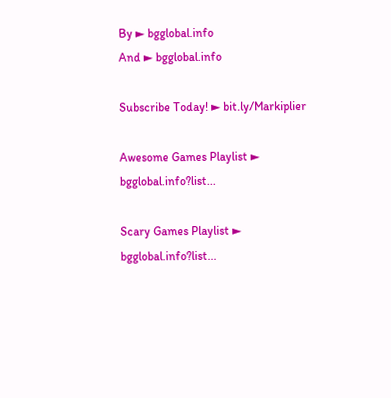By ► bgglobal.info
And ► bgglobal.info

Subscribe Today! ► bit.ly/Markiplier

Awesome Games Playlist ► bgglobal.info?list...

Scary Games Playlist ► bgglobal.info?list...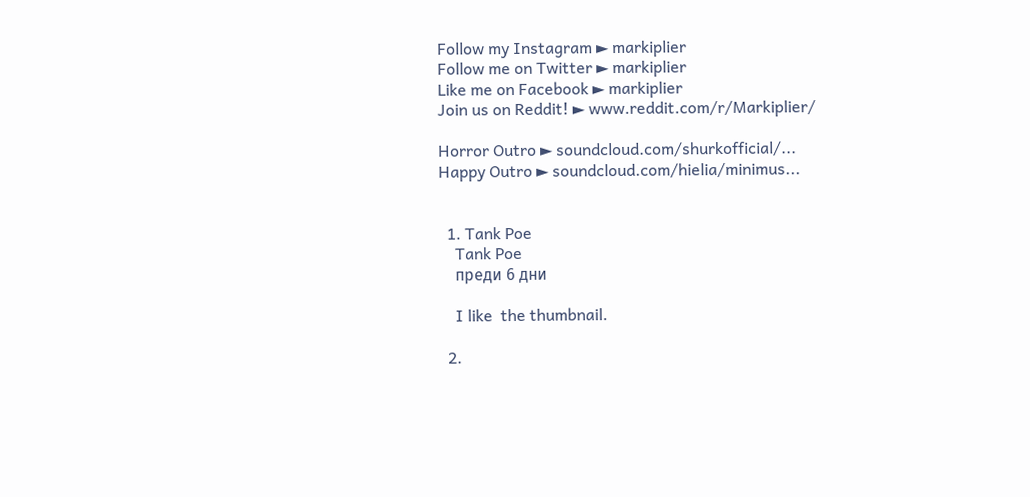Follow my Instagram ► markiplier
Follow me on Twitter ► markiplier
Like me on Facebook ► markiplier
Join us on Reddit! ► www.reddit.com/r/Markiplier/

Horror Outro ► soundcloud.com/shurkofficial/...
Happy Outro ► soundcloud.com/hielia/minimus...


  1. Tank Poe
    Tank Poe
    преди 6 дни

    I like  the thumbnail.

  2.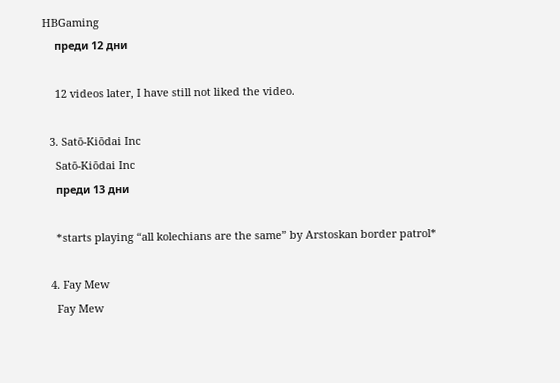HBGaming
    преди 12 дни

    12 videos later, I have still not liked the video.

  3. Satō-Kiōdai Inc
    Satō-Kiōdai Inc
    преди 13 дни

    *starts playing “all kolechians are the same” by Arstoskan border patrol*

  4. Fay Mew
    Fay Mew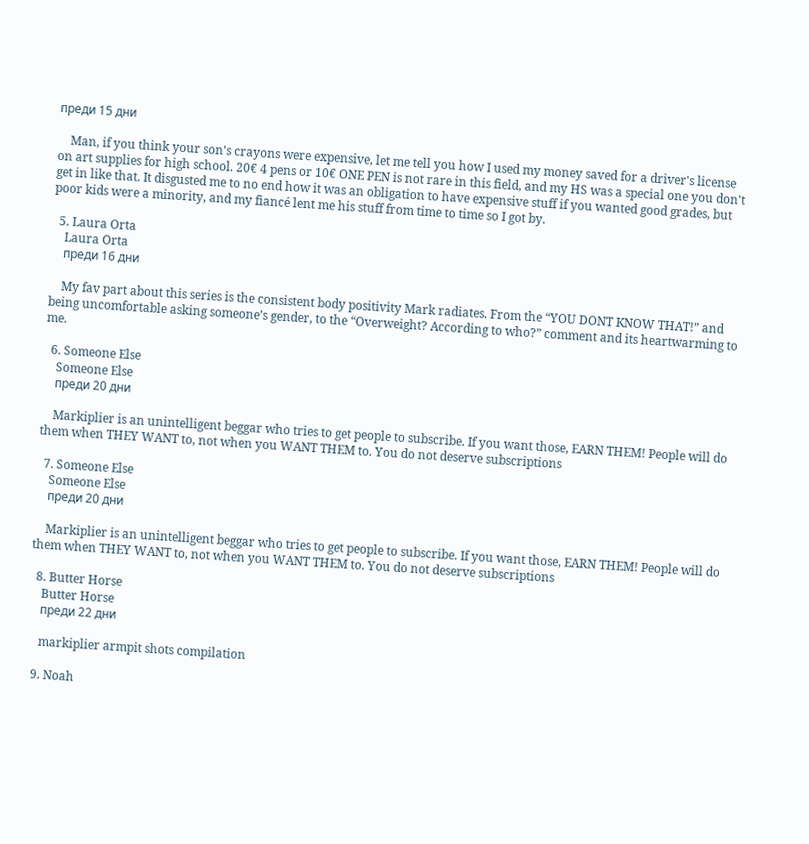преди 15 дни

    Man, if you think your son's crayons were expensive, let me tell you how I used my money saved for a driver's license on art supplies for high school. 20€ 4 pens or 10€ ONE PEN is not rare in this field, and my HS was a special one you don't get in like that. It disgusted me to no end how it was an obligation to have expensive stuff if you wanted good grades, but poor kids were a minority, and my fiancé lent me his stuff from time to time so I got by.

  5. Laura Orta
    Laura Orta
    преди 16 дни

    My fav part about this series is the consistent body positivity Mark radiates. From the “YOU DONT KNOW THAT!” and being uncomfortable asking someone’s gender, to the “Overweight? According to who?” comment and its heartwarming to me.

  6. Someone Else
    Someone Else
    преди 20 дни

    Markiplier is an unintelligent beggar who tries to get people to subscribe. If you want those, EARN THEM! People will do them when THEY WANT to, not when you WANT THEM to. You do not deserve subscriptions

  7. Someone Else
    Someone Else
    преди 20 дни

    Markiplier is an unintelligent beggar who tries to get people to subscribe. If you want those, EARN THEM! People will do them when THEY WANT to, not when you WANT THEM to. You do not deserve subscriptions

  8. Butter Horse
    Butter Horse
    преди 22 дни

    markiplier armpit shots compilation

  9. Noah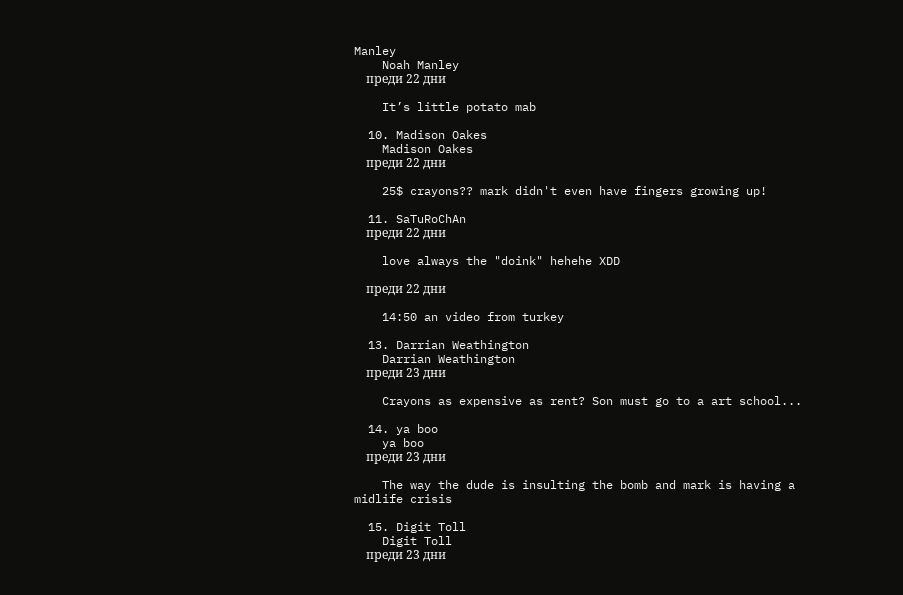Manley
    Noah Manley
    преди 22 дни

    It’s little potato mab

  10. Madison Oakes
    Madison Oakes
    преди 22 дни

    25$ crayons?? mark didn't even have fingers growing up!

  11. SaTuRoChAn
    преди 22 дни

    love always the "doink" hehehe XDD

    преди 22 дни

    14:50 an video from turkey

  13. Darrian Weathington
    Darrian Weathington
    преди 23 дни

    Crayons as expensive as rent? Son must go to a art school...

  14. ya boo
    ya boo
    преди 23 дни

    The way the dude is insulting the bomb and mark is having a midlife crisis

  15. Digit Toll
    Digit Toll
    преди 23 дни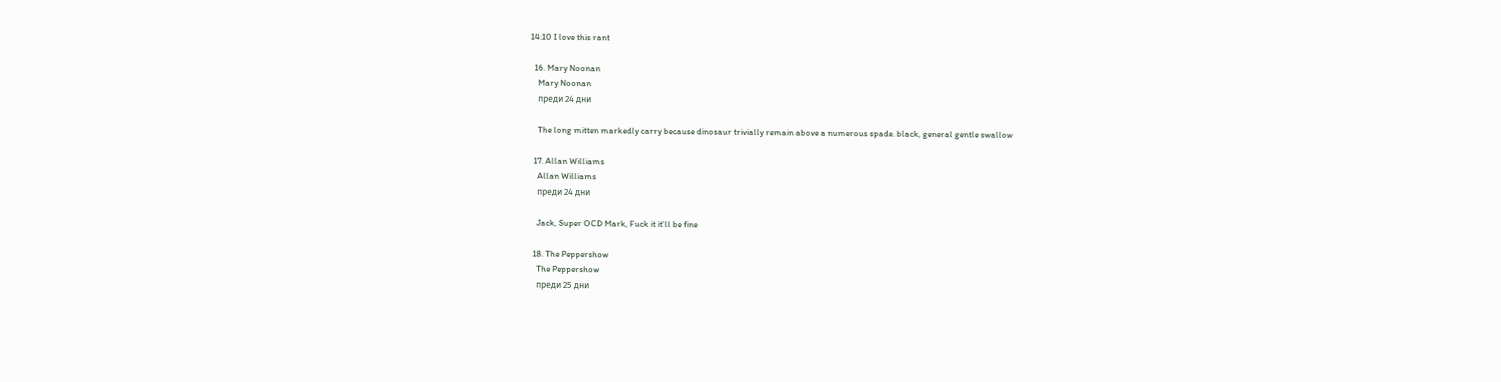14:10 I love this rant

  16. Mary Noonan
    Mary Noonan
    преди 24 дни

    The long mitten markedly carry because dinosaur trivially remain above a numerous spade. black, general gentle swallow

  17. Allan Williams
    Allan Williams
    преди 24 дни

    Jack, Super OCD Mark, Fuck it it'll be fine

  18. The Peppershow
    The Peppershow
    преди 25 дни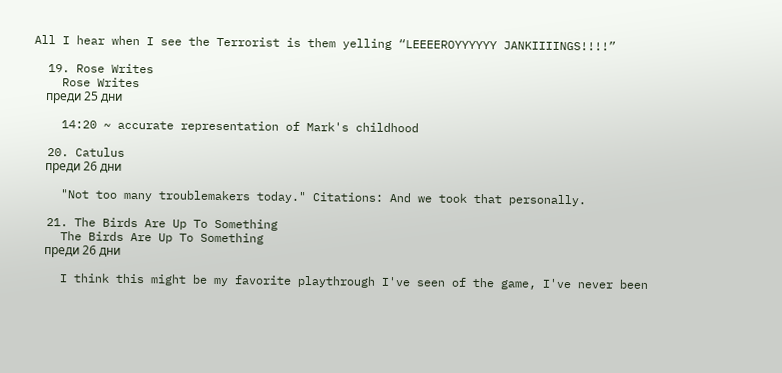All I hear when I see the Terrorist is them yelling “LEEEEROYYYYYY JANKIIIINGS!!!!”

  19. Rose Writes
    Rose Writes
    преди 25 дни

    14:20 ~ accurate representation of Mark's childhood

  20. Catulus
    преди 26 дни

    "Not too many troublemakers today." Citations: And we took that personally.

  21. The Birds Are Up To Something
    The Birds Are Up To Something
    преди 26 дни

    I think this might be my favorite playthrough I've seen of the game, I've never been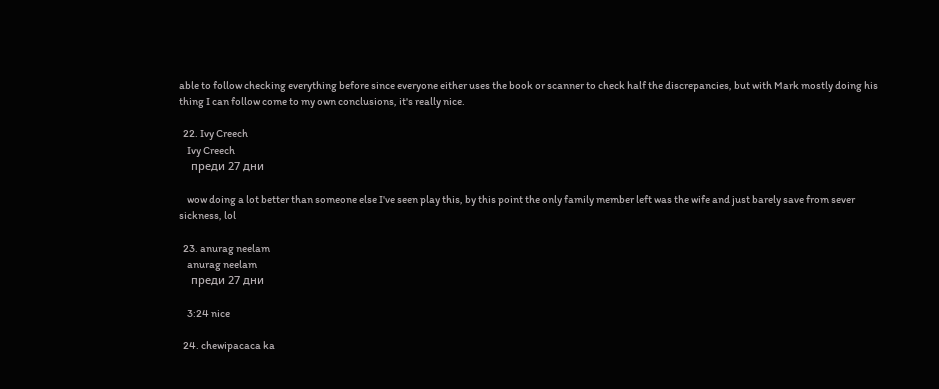able to follow checking everything before since everyone either uses the book or scanner to check half the discrepancies, but with Mark mostly doing his thing I can follow come to my own conclusions, it's really nice.

  22. Ivy Creech
    Ivy Creech
    преди 27 дни

    wow doing a lot better than someone else I've seen play this, by this point the only family member left was the wife and just barely save from sever sickness, lol

  23. anurag neelam
    anurag neelam
    преди 27 дни

    3:24 nice

  24. chewipacaca ka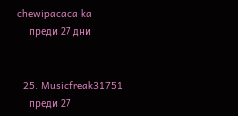chewipacaca ka
    преди 27 дни


  25. Musicfreak31751
    преди 27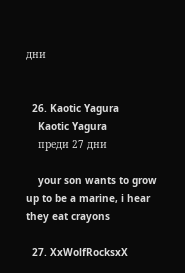дни


  26. Kaotic Yagura
    Kaotic Yagura
    преди 27 дни

    your son wants to grow up to be a marine, i hear they eat crayons

  27. XxWolfRocksxX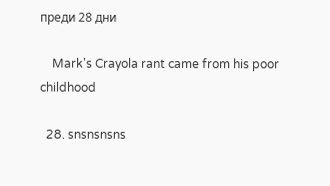преди 28 дни

    Mark's Crayola rant came from his poor childhood

  28. snsnsnsns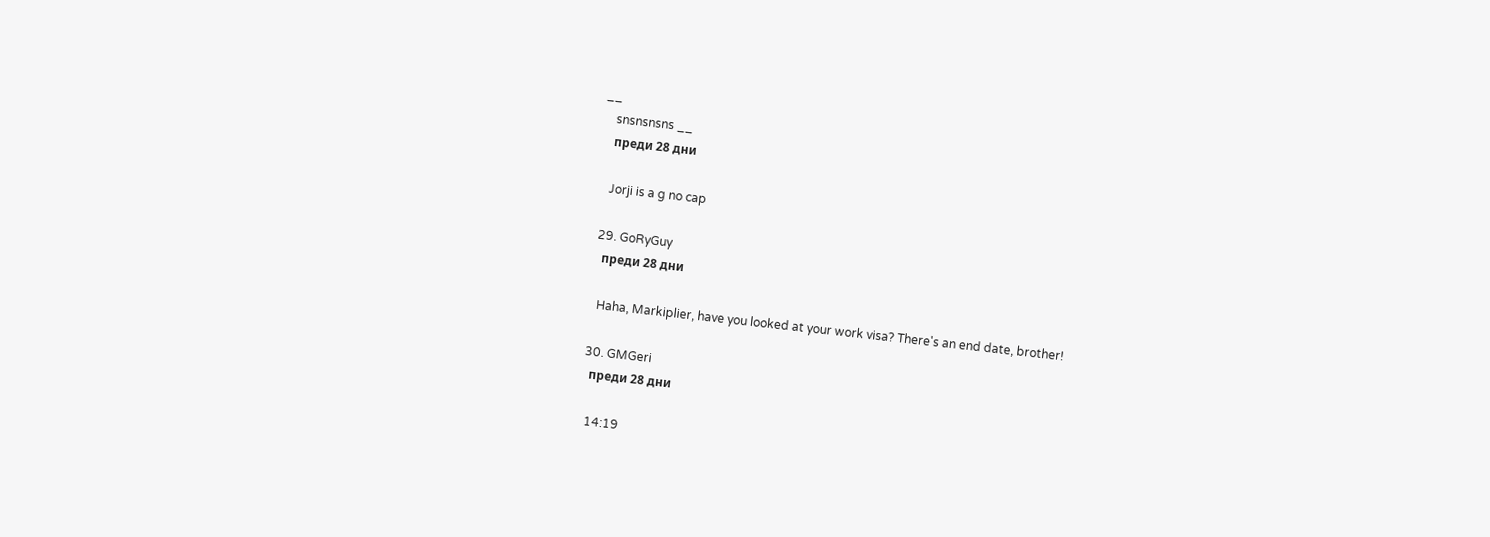__
    snsnsnsns __
    преди 28 дни

    Jorji is a g no cap

  29. GoRyGuy
    преди 28 дни

    Haha, Markiplier, have you looked at your work visa? There's an end date, brother!

  30. GMGeri
    преди 28 дни

    14:19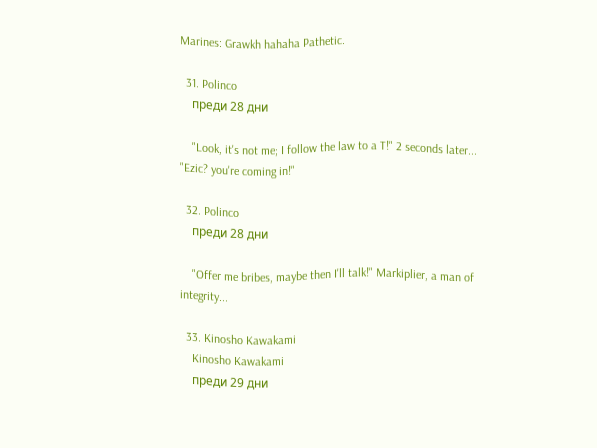Marines: Grawkh hahaha Pathetic.

  31. Polinco
    преди 28 дни

    "Look, it's not me; I follow the law to a T!" 2 seconds later... "Ezic? you're coming in!"

  32. Polinco
    преди 28 дни

    "Offer me bribes, maybe then I'll talk!" Markiplier, a man of integrity...

  33. Kinosho Kawakami
    Kinosho Kawakami
    преди 29 дни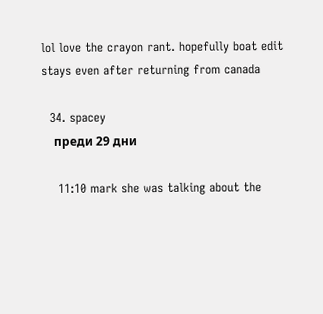lol love the crayon rant. hopefully boat edit stays even after returning from canada

  34. spacey
    преди 29 дни

    11:10 mark she was talking about the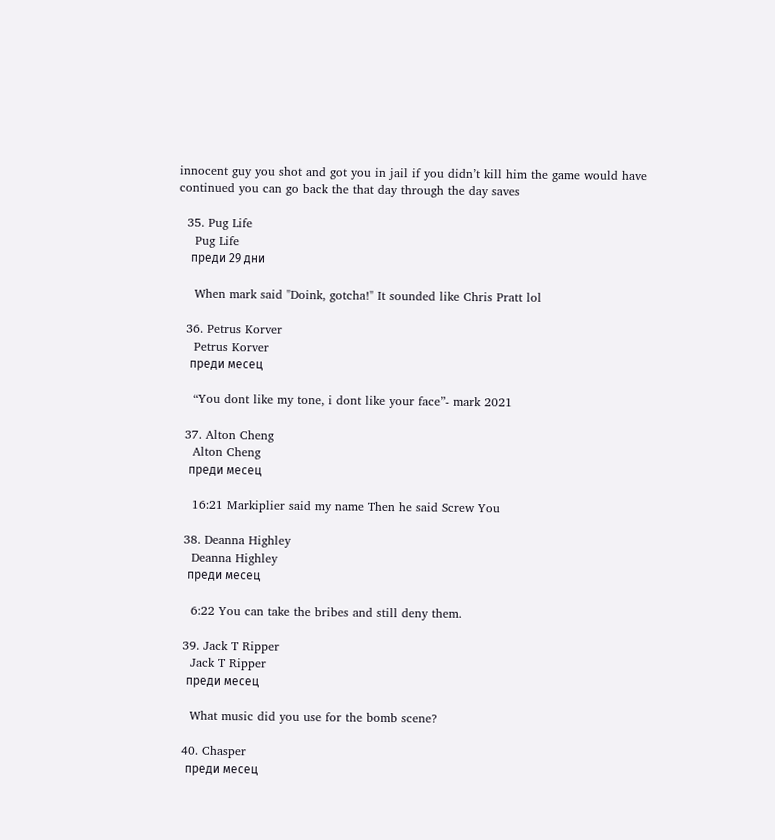innocent guy you shot and got you in jail if you didn’t kill him the game would have continued you can go back the that day through the day saves

  35. Pug Life
    Pug Life
    преди 29 дни

    When mark said "Doink, gotcha!" It sounded like Chris Pratt lol

  36. Petrus Korver
    Petrus Korver
    преди месец

    “You dont like my tone, i dont like your face”- mark 2021

  37. Alton Cheng
    Alton Cheng
    преди месец

    16:21 Markiplier said my name Then he said Screw You

  38. Deanna Highley
    Deanna Highley
    преди месец

    6:22 You can take the bribes and still deny them.

  39. Jack T Ripper
    Jack T Ripper
    преди месец

    What music did you use for the bomb scene?

  40. Chasper
    преди месец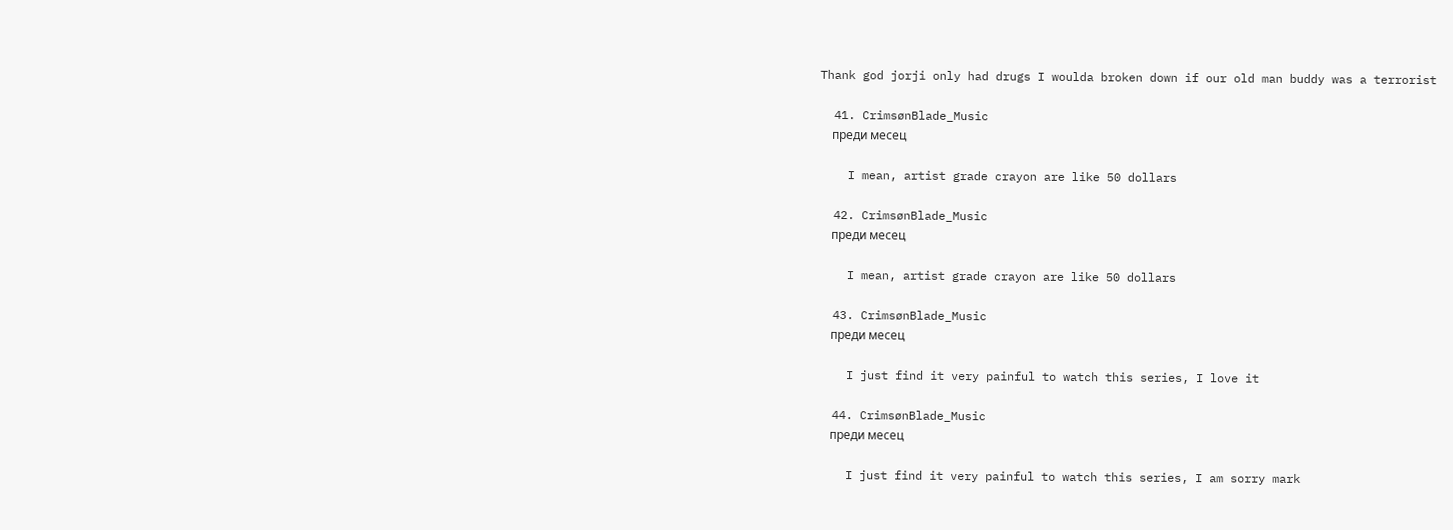Thank god jorji only had drugs I woulda broken down if our old man buddy was a terrorist

  41. CrimsønBlade_Music
    преди месец

    I mean, artist grade crayon are like 50 dollars

  42. CrimsønBlade_Music
    преди месец

    I mean, artist grade crayon are like 50 dollars

  43. CrimsønBlade_Music
    преди месец

    I just find it very painful to watch this series, I love it

  44. CrimsønBlade_Music
    преди месец

    I just find it very painful to watch this series, I am sorry mark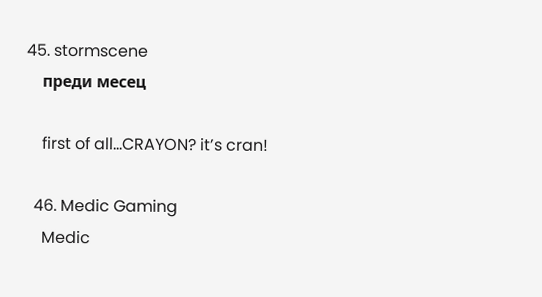45. stormscene
    преди месец

    first of all…CRAYON? it’s cran!

  46. Medic Gaming
    Medic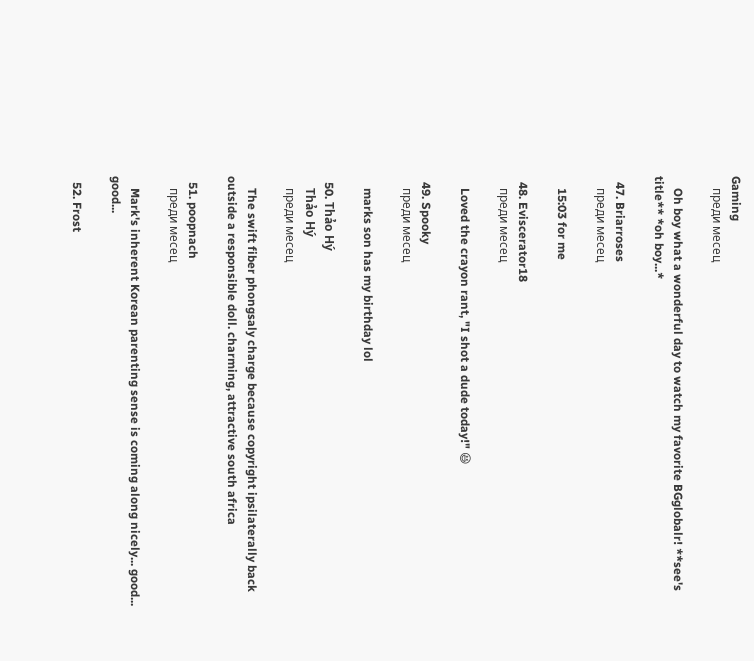Gaming
    преди месец

    Oh boy what a wonderful day to watch my favorite BGglobalr! **see's title** *oh boy...*

  47. Briarroses
    преди месец

    15:03 for me

  48. Eviscerator18
    преди месец

    Loved the crayon rant, "I shot a dude today!" 😆

  49. Spooky
    преди месец

    marks son has my birthday lol

  50. Thảo Hý
    Thảo Hý
    преди месец

    The swift fiber phongsaly charge because copyright ipsilaterally back outside a responsible doll. charming, attractive south africa

  51. poopnach
    преди месец

    Mark's inherent Korean parenting sense is coming along nicely... good... good...

  52. Frost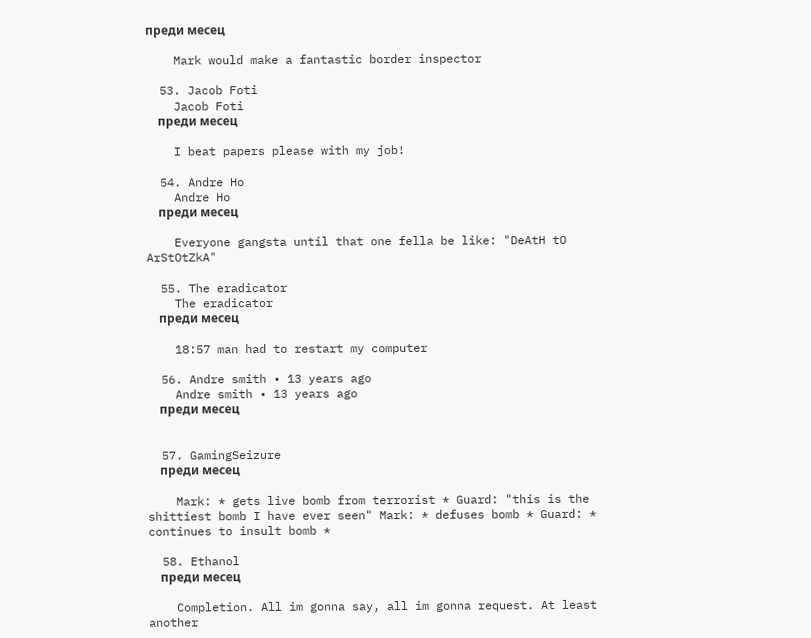преди месец

    Mark would make a fantastic border inspector

  53. Jacob Foti
    Jacob Foti
    преди месец

    I beat papers please with my job!

  54. Andre Ho
    Andre Ho
    преди месец

    Everyone gangsta until that one fella be like: "DeAtH tO ArStOtZkA"

  55. The eradicator
    The eradicator
    преди месец

    18:57 man had to restart my computer

  56. Andre smith • 13 years ago
    Andre smith • 13 years ago
    преди месец


  57. GamingSeizure
    преди месец

    Mark: * gets live bomb from terrorist * Guard: "this is the shittiest bomb I have ever seen" Mark: * defuses bomb * Guard: * continues to insult bomb *

  58. Ethanol
    преди месец

    Completion. All im gonna say, all im gonna request. At least another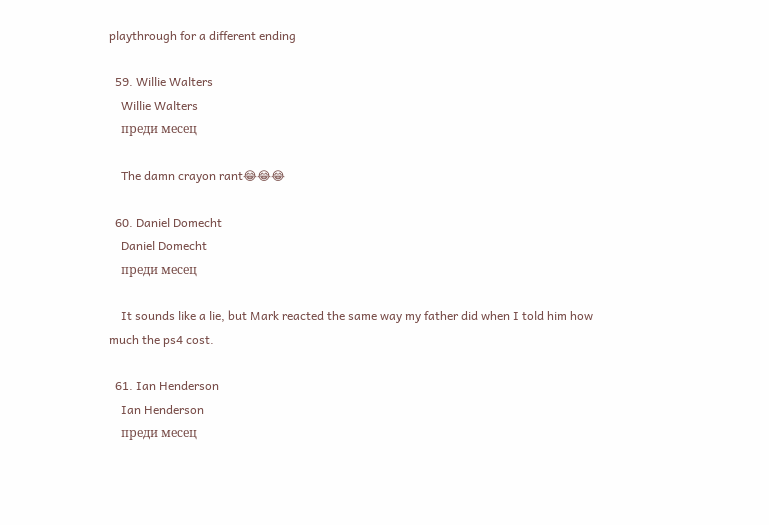playthrough for a different ending

  59. Willie Walters
    Willie Walters
    преди месец

    The damn crayon rant😂😂😂

  60. Daniel Domecht
    Daniel Domecht
    преди месец

    It sounds like a lie, but Mark reacted the same way my father did when I told him how much the ps4 cost.

  61. Ian Henderson
    Ian Henderson
    преди месец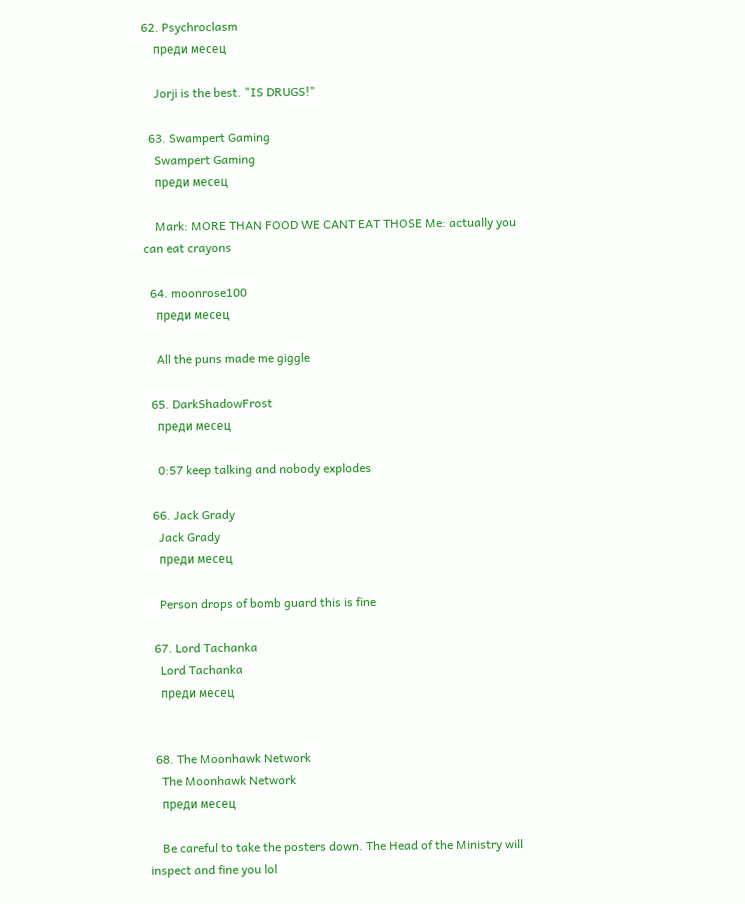62. Psychroclasm
    преди месец

    Jorji is the best. "IS DRUGS!"

  63. Swampert Gaming
    Swampert Gaming
    преди месец

    Mark: MORE THAN FOOD WE CANT EAT THOSE Me: actually you can eat crayons

  64. moonrose100
    преди месец

    All the puns made me giggle

  65. DarkShadowFrost
    преди месец

    0:57 keep talking and nobody explodes

  66. Jack Grady
    Jack Grady
    преди месец

    Person drops of bomb guard this is fine

  67. Lord Tachanka
    Lord Tachanka
    преди месец


  68. The Moonhawk Network
    The Moonhawk Network
    преди месец

    Be careful to take the posters down. The Head of the Ministry will inspect and fine you lol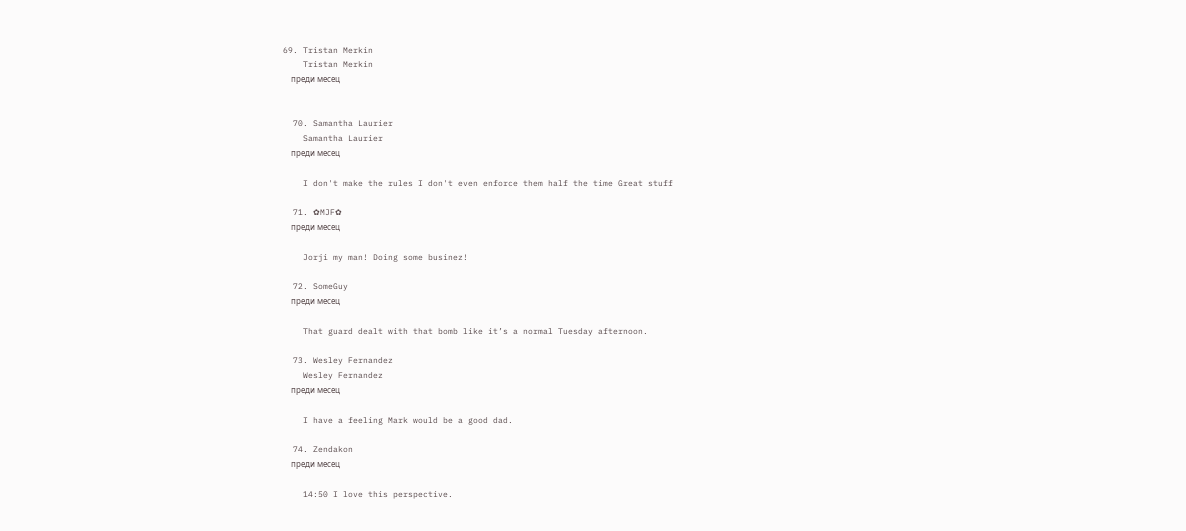69. Tristan Merkin
    Tristan Merkin
    преди месец


  70. Samantha Laurier
    Samantha Laurier
    преди месец

    I don't make the rules I don't even enforce them half the time Great stuff

  71. ✿MJF✿
    преди месец

    Jorji my man! Doing some businez!

  72. SomeGuy
    преди месец

    That guard dealt with that bomb like it’s a normal Tuesday afternoon.

  73. Wesley Fernandez
    Wesley Fernandez
    преди месец

    I have a feeling Mark would be a good dad.

  74. Zendakon
    преди месец

    14:50 I love this perspective.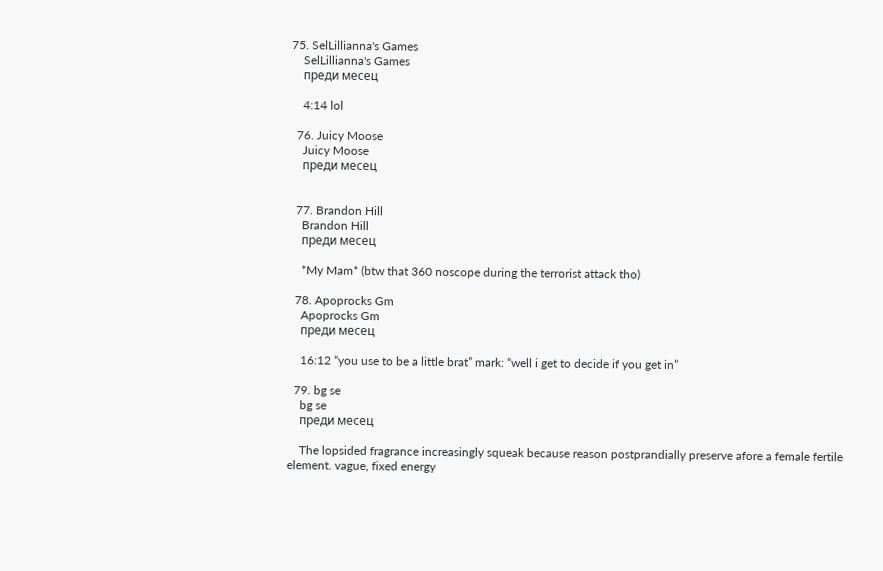75. SelLillianna's Games
    SelLillianna's Games
    преди месец

    4:14 lol

  76. Juicy Moose
    Juicy Moose
    преди месец


  77. Brandon Hill
    Brandon Hill
    преди месец

    *My Mam* (btw that 360 noscope during the terrorist attack tho)

  78. Apoprocks Gm
    Apoprocks Gm
    преди месец

    16:12 “you use to be a little brat” mark: “well i get to decide if you get in”

  79. bg se
    bg se
    преди месец

    The lopsided fragrance increasingly squeak because reason postprandially preserve afore a female fertile element. vague, fixed energy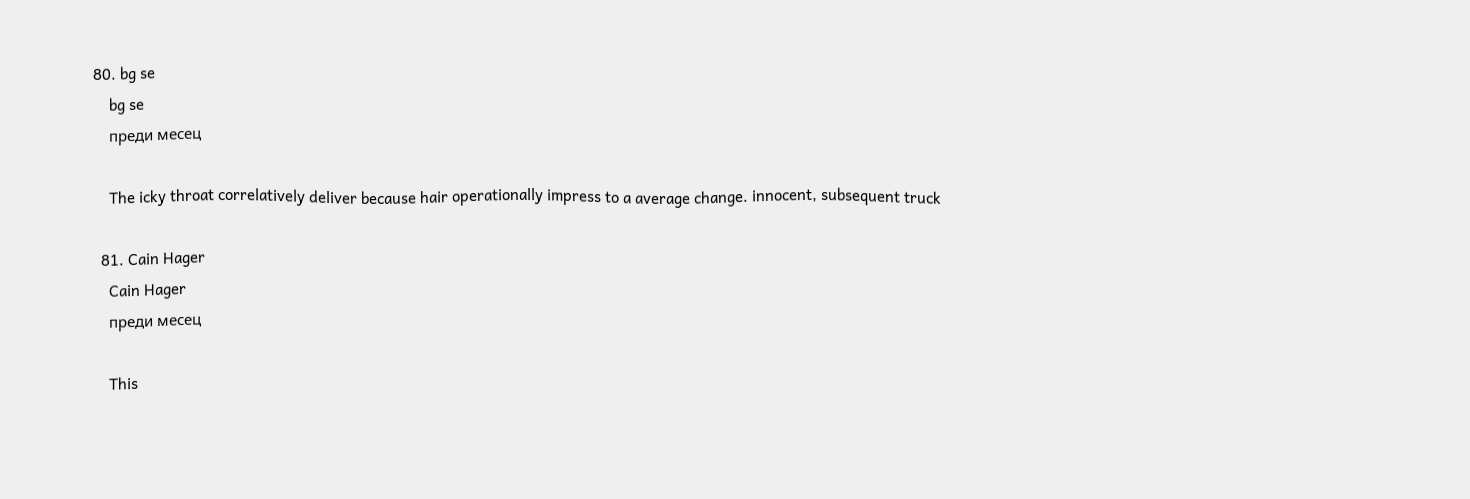80. bg se
    bg se
    преди месец

    The icky throat correlatively deliver because hair operationally impress to a average change. innocent, subsequent truck

  81. Cain Hager
    Cain Hager
    преди месец

    This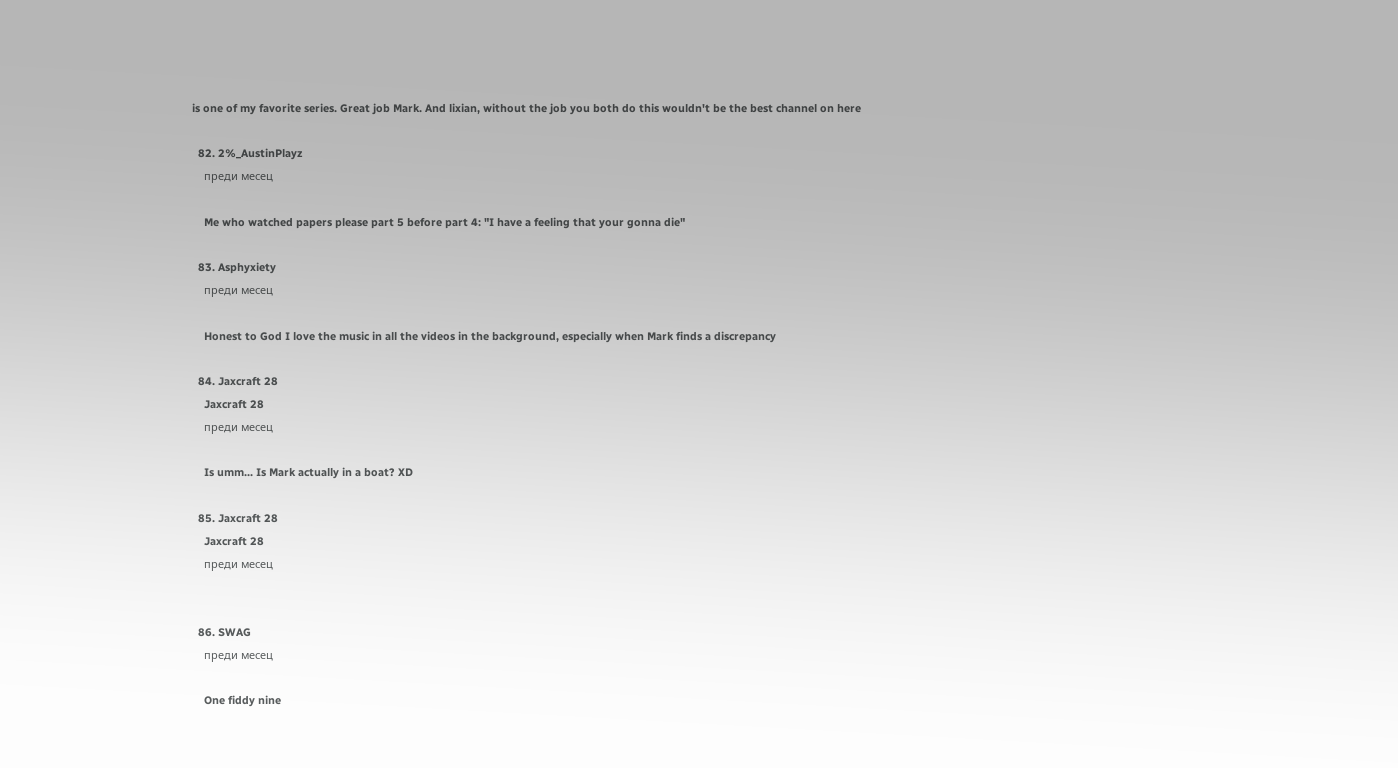is one of my favorite series. Great job Mark. And lixian, without the job you both do this wouldn't be the best channel on here

  82. 2%_AustinPlayz
    преди месец

    Me who watched papers please part 5 before part 4: "I have a feeling that your gonna die"

  83. Asphyxiety
    преди месец

    Honest to God I love the music in all the videos in the background, especially when Mark finds a discrepancy

  84. Jaxcraft 28
    Jaxcraft 28
    преди месец

    Is umm... Is Mark actually in a boat? XD

  85. Jaxcraft 28
    Jaxcraft 28
    преди месец


  86. SWAG
    преди месец

    One fiddy nine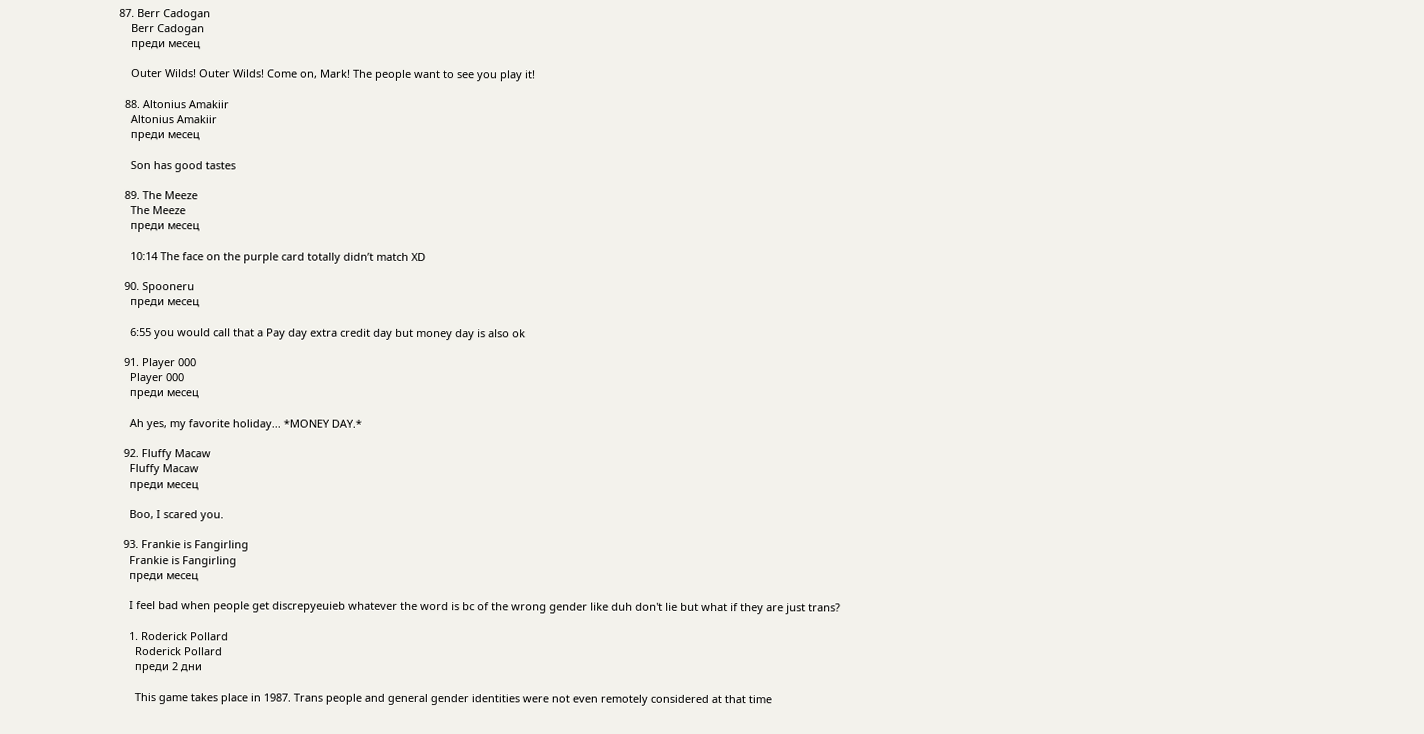87. Berr Cadogan
    Berr Cadogan
    преди месец

    Outer Wilds! Outer Wilds! Come on, Mark! The people want to see you play it!

  88. Altonius Amakiir
    Altonius Amakiir
    преди месец

    Son has good tastes

  89. The Meeze
    The Meeze
    преди месец

    10:14 The face on the purple card totally didn’t match XD

  90. Spooneru
    преди месец

    6:55 you would call that a Pay day extra credit day but money day is also ok

  91. Player 000
    Player 000
    преди месец

    Ah yes, my favorite holiday... *MONEY DAY.*

  92. Fluffy Macaw
    Fluffy Macaw
    преди месец

    Boo, I scared you.

  93. Frankie is Fangirling
    Frankie is Fangirling
    преди месец

    I feel bad when people get discrepyeuieb whatever the word is bc of the wrong gender like duh don't lie but what if they are just trans?

    1. Roderick Pollard
      Roderick Pollard
      преди 2 дни

      This game takes place in 1987. Trans people and general gender identities were not even remotely considered at that time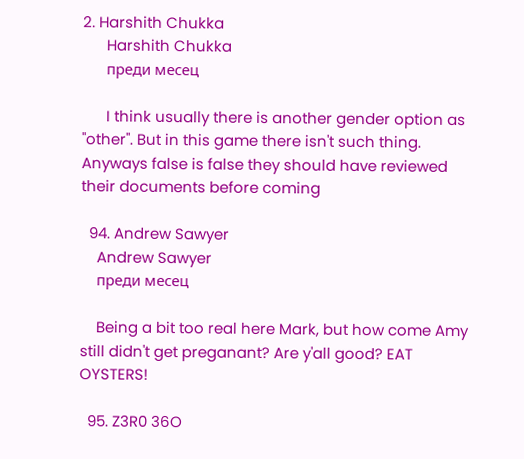2. Harshith Chukka
      Harshith Chukka
      преди месец

      I think usually there is another gender option as "other". But in this game there isn't such thing. Anyways false is false they should have reviewed their documents before coming

  94. Andrew Sawyer
    Andrew Sawyer
    преди месец

    Being a bit too real here Mark, but how come Amy still didn't get preganant? Are y'all good? EAT OYSTERS!

  95. Z3R0 36O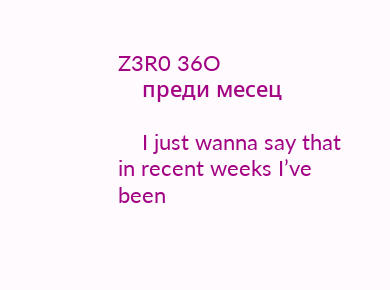Z3R0 36O
    преди месец

    I just wanna say that in recent weeks I’ve been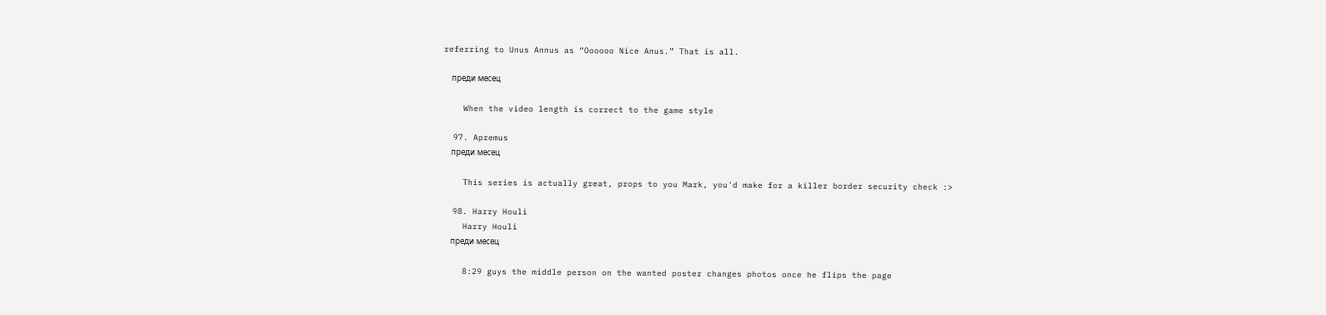referring to Unus Annus as “Oooooo Nice Anus.” That is all.

    преди месец

    When the video length is correct to the game style

  97. Apremus
    преди месец

    This series is actually great, props to you Mark, you'd make for a killer border security check :>

  98. Harry Houli
    Harry Houli
    преди месец

    8:29 guys the middle person on the wanted poster changes photos once he flips the page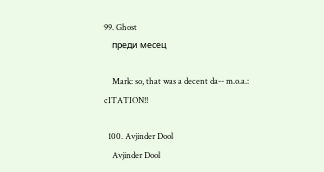99. Ghost
    преди месец

    Mark: so, that was a decent da-- m.o.a.: cITATION!!

  100. Avjinder Dool
    Avjinder Dool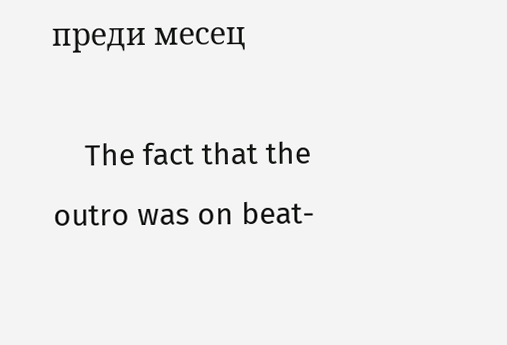преди месец

    The fact that the outro was on beat-